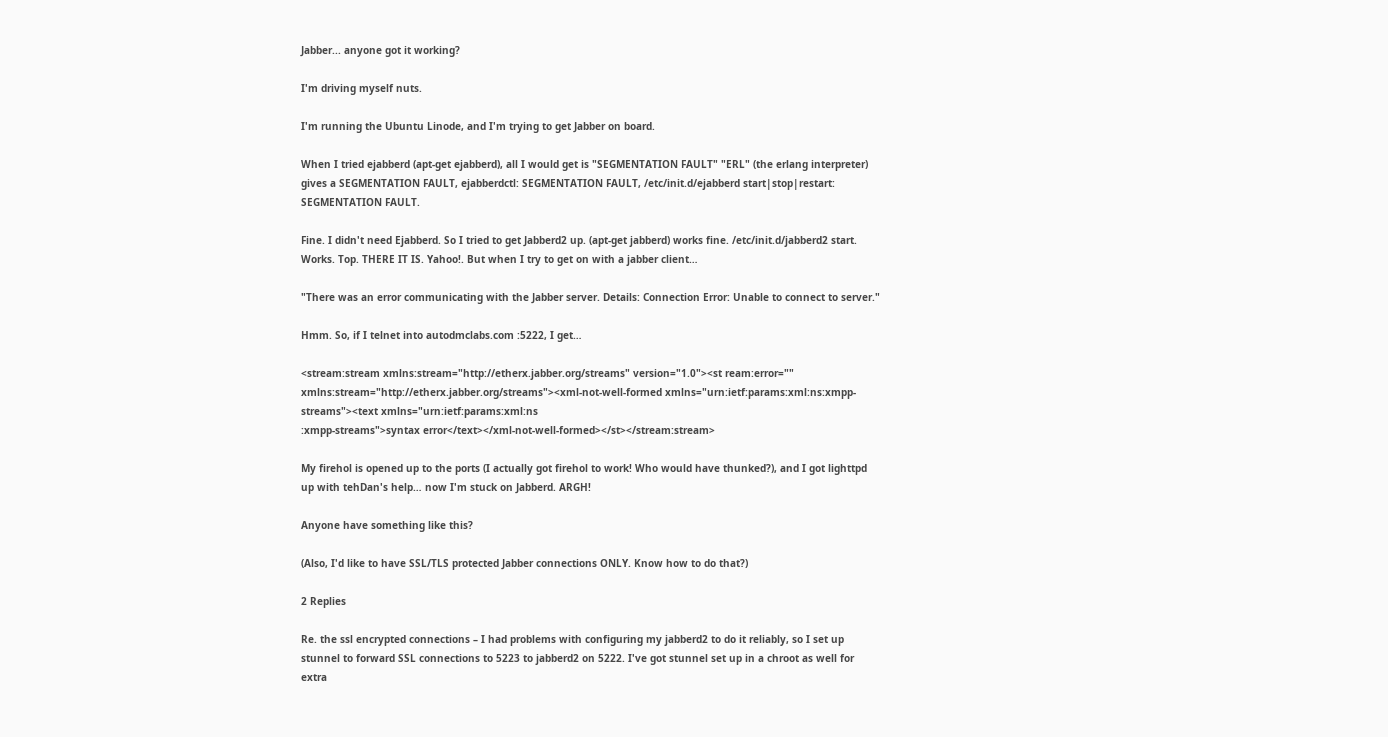Jabber... anyone got it working?

I'm driving myself nuts.

I'm running the Ubuntu Linode, and I'm trying to get Jabber on board.

When I tried ejabberd (apt-get ejabberd), all I would get is "SEGMENTATION FAULT" "ERL" (the erlang interpreter) gives a SEGMENTATION FAULT, ejabberdctl: SEGMENTATION FAULT, /etc/init.d/ejabberd start|stop|restart: SEGMENTATION FAULT.

Fine. I didn't need Ejabberd. So I tried to get Jabberd2 up. (apt-get jabberd) works fine. /etc/init.d/jabberd2 start. Works. Top. THERE IT IS. Yahoo!. But when I try to get on with a jabber client…

"There was an error communicating with the Jabber server. Details: Connection Error: Unable to connect to server."

Hmm. So, if I telnet into autodmclabs.com :5222, I get…

<stream:stream xmlns:stream="http://etherx.jabber.org/streams" version="1.0"><st ream:error="" xmlns:stream="http://etherx.jabber.org/streams"><xml-not-well-formed xmlns="urn:ietf:params:xml:ns:xmpp-streams"><text xmlns="urn:ietf:params:xml:ns
:xmpp-streams">syntax error</text></xml-not-well-formed></st></stream:stream>

My firehol is opened up to the ports (I actually got firehol to work! Who would have thunked?), and I got lighttpd up with tehDan's help… now I'm stuck on Jabberd. ARGH!

Anyone have something like this?

(Also, I'd like to have SSL/TLS protected Jabber connections ONLY. Know how to do that?)

2 Replies

Re. the ssl encrypted connections – I had problems with configuring my jabberd2 to do it reliably, so I set up stunnel to forward SSL connections to 5223 to jabberd2 on 5222. I've got stunnel set up in a chroot as well for extra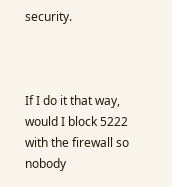security.



If I do it that way, would I block 5222 with the firewall so nobody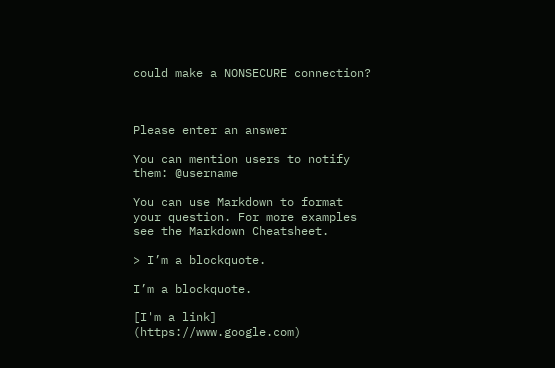could make a NONSECURE connection?



Please enter an answer

You can mention users to notify them: @username

You can use Markdown to format your question. For more examples see the Markdown Cheatsheet.

> I’m a blockquote.

I’m a blockquote.

[I'm a link] (https://www.google.com)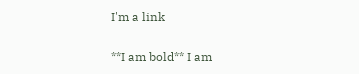I'm a link

**I am bold** I am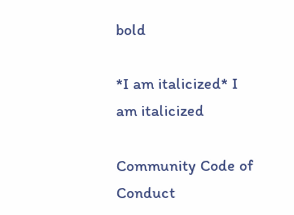bold

*I am italicized* I am italicized

Community Code of Conduct